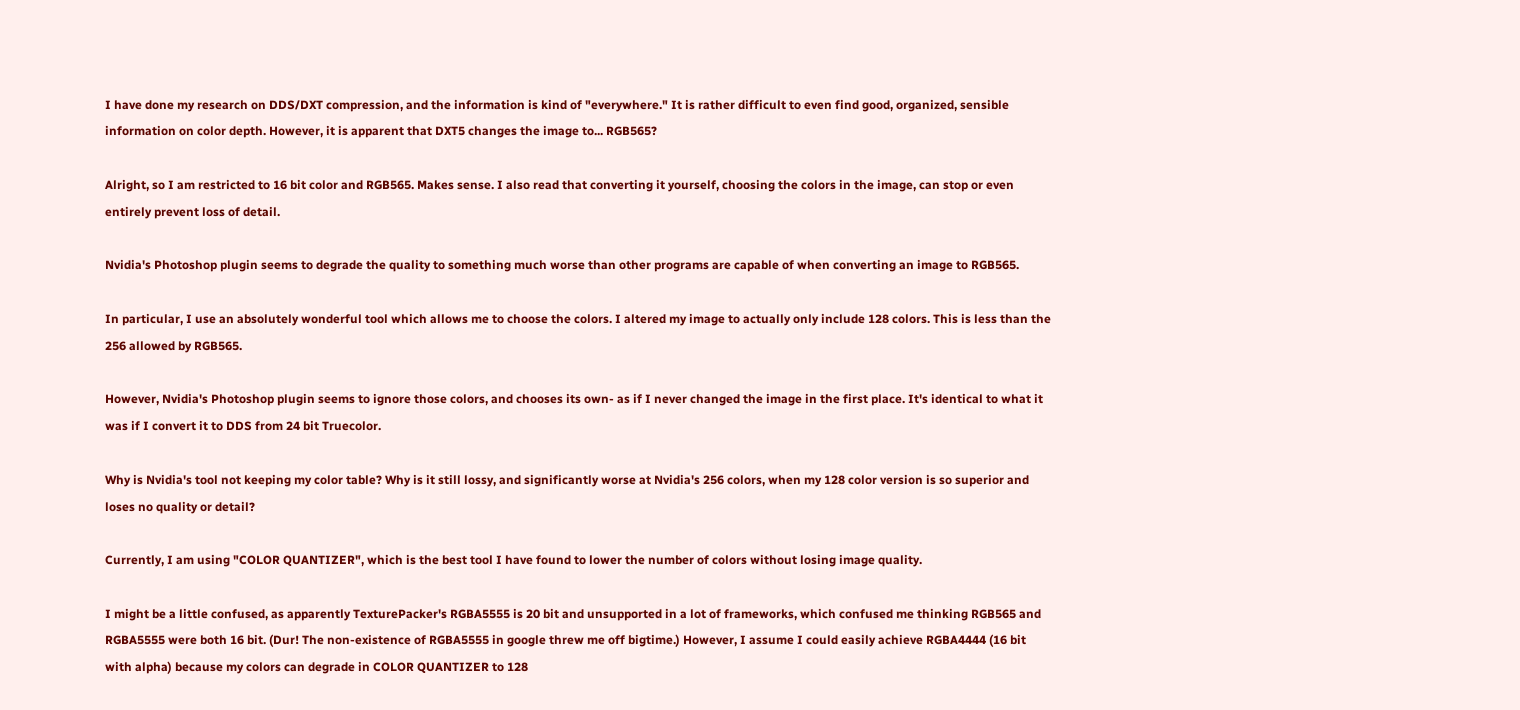I have done my research on DDS/DXT compression, and the information is kind of "everywhere." It is rather difficult to even find good, organized, sensible information on color depth. However, it is apparent that DXT5 changes the image to... RGB565?

Alright, so I am restricted to 16 bit color and RGB565. Makes sense. I also read that converting it yourself, choosing the colors in the image, can stop or even entirely prevent loss of detail.

Nvidia's Photoshop plugin seems to degrade the quality to something much worse than other programs are capable of when converting an image to RGB565.

In particular, I use an absolutely wonderful tool which allows me to choose the colors. I altered my image to actually only include 128 colors. This is less than the 256 allowed by RGB565.

However, Nvidia's Photoshop plugin seems to ignore those colors, and chooses its own- as if I never changed the image in the first place. It's identical to what it was if I convert it to DDS from 24 bit Truecolor.

Why is Nvidia's tool not keeping my color table? Why is it still lossy, and significantly worse at Nvidia's 256 colors, when my 128 color version is so superior and loses no quality or detail?

Currently, I am using "COLOR QUANTIZER", which is the best tool I have found to lower the number of colors without losing image quality.

I might be a little confused, as apparently TexturePacker's RGBA5555 is 20 bit and unsupported in a lot of frameworks, which confused me thinking RGB565 and RGBA5555 were both 16 bit. (Dur! The non-existence of RGBA5555 in google threw me off bigtime.) However, I assume I could easily achieve RGBA4444 (16 bit with alpha) because my colors can degrade in COLOR QUANTIZER to 128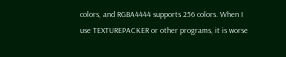colors, and RGBA4444 supports 256 colors. When I use TEXTUREPACKER or other programs, it is worse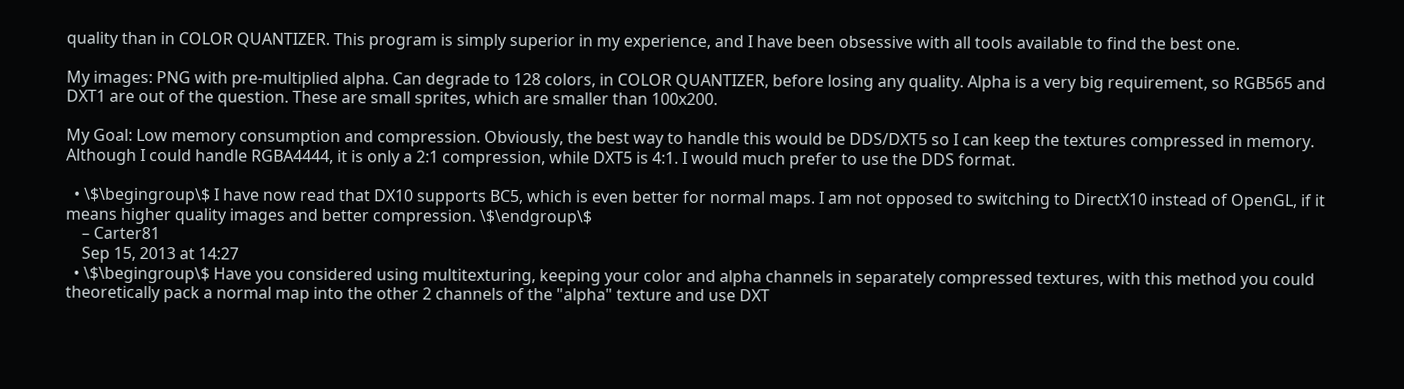quality than in COLOR QUANTIZER. This program is simply superior in my experience, and I have been obsessive with all tools available to find the best one.

My images: PNG with pre-multiplied alpha. Can degrade to 128 colors, in COLOR QUANTIZER, before losing any quality. Alpha is a very big requirement, so RGB565 and DXT1 are out of the question. These are small sprites, which are smaller than 100x200.

My Goal: Low memory consumption and compression. Obviously, the best way to handle this would be DDS/DXT5 so I can keep the textures compressed in memory. Although I could handle RGBA4444, it is only a 2:1 compression, while DXT5 is 4:1. I would much prefer to use the DDS format.

  • \$\begingroup\$ I have now read that DX10 supports BC5, which is even better for normal maps. I am not opposed to switching to DirectX10 instead of OpenGL, if it means higher quality images and better compression. \$\endgroup\$
    – Carter81
    Sep 15, 2013 at 14:27
  • \$\begingroup\$ Have you considered using multitexturing, keeping your color and alpha channels in separately compressed textures, with this method you could theoretically pack a normal map into the other 2 channels of the "alpha" texture and use DXT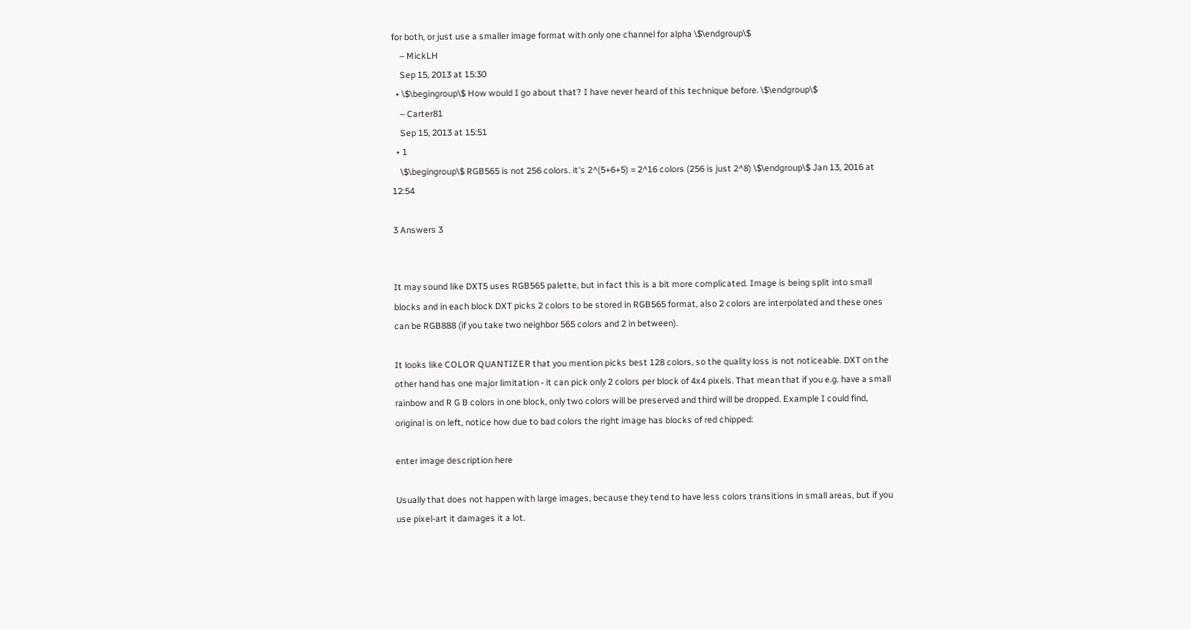for both, or just use a smaller image format with only one channel for alpha \$\endgroup\$
    – MickLH
    Sep 15, 2013 at 15:30
  • \$\begingroup\$ How would I go about that? I have never heard of this technique before. \$\endgroup\$
    – Carter81
    Sep 15, 2013 at 15:51
  • 1
    \$\begingroup\$ RGB565 is not 256 colors. it's 2^(5+6+5) = 2^16 colors (256 is just 2^8) \$\endgroup\$ Jan 13, 2016 at 12:54

3 Answers 3


It may sound like DXT5 uses RGB565 palette, but in fact this is a bit more complicated. Image is being split into small blocks and in each block DXT picks 2 colors to be stored in RGB565 format, also 2 colors are interpolated and these ones can be RGB888 (if you take two neighbor 565 colors and 2 in between).

It looks like COLOR QUANTIZER that you mention picks best 128 colors, so the quality loss is not noticeable. DXT on the other hand has one major limitation - it can pick only 2 colors per block of 4x4 pixels. That mean that if you e.g. have a small rainbow and R G B colors in one block, only two colors will be preserved and third will be dropped. Example I could find, original is on left, notice how due to bad colors the right image has blocks of red chipped:

enter image description here

Usually that does not happen with large images, because they tend to have less colors transitions in small areas, but if you use pixel-art it damages it a lot.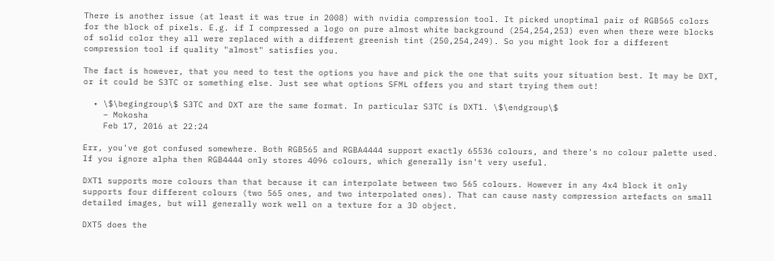There is another issue (at least it was true in 2008) with nvidia compression tool. It picked unoptimal pair of RGB565 colors for the block of pixels. E.g. if I compressed a logo on pure almost white background (254,254,253) even when there were blocks of solid color they all were replaced with a different greenish tint (250,254,249). So you might look for a different compression tool if quality "almost" satisfies you.

The fact is however, that you need to test the options you have and pick the one that suits your situation best. It may be DXT, or it could be S3TC or something else. Just see what options SFML offers you and start trying them out!

  • \$\begingroup\$ S3TC and DXT are the same format. In particular S3TC is DXT1. \$\endgroup\$
    – Mokosha
    Feb 17, 2016 at 22:24

Err, you've got confused somewhere. Both RGB565 and RGBA4444 support exactly 65536 colours, and there's no colour palette used. If you ignore alpha then RGB4444 only stores 4096 colours, which generally isn't very useful.

DXT1 supports more colours than that because it can interpolate between two 565 colours. However in any 4x4 block it only supports four different colours (two 565 ones, and two interpolated ones). That can cause nasty compression artefacts on small detailed images, but will generally work well on a texture for a 3D object.

DXT5 does the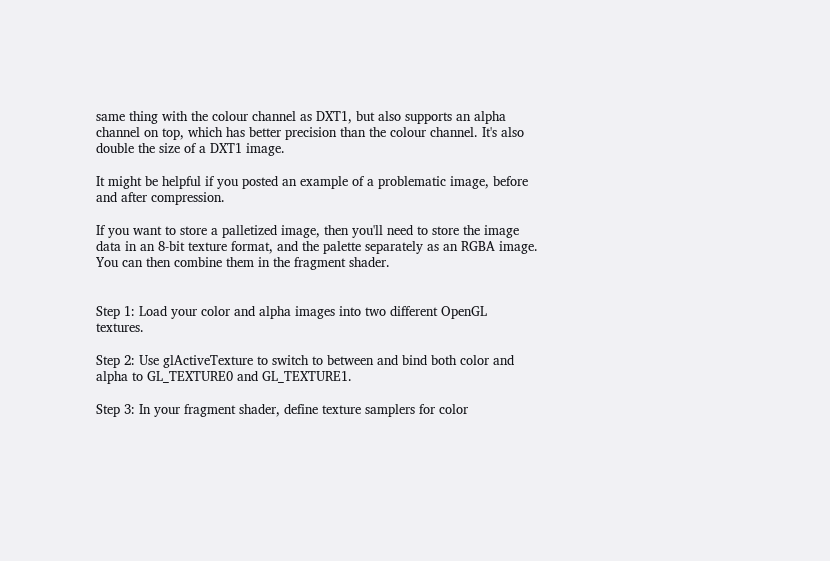same thing with the colour channel as DXT1, but also supports an alpha channel on top, which has better precision than the colour channel. It's also double the size of a DXT1 image.

It might be helpful if you posted an example of a problematic image, before and after compression.

If you want to store a palletized image, then you'll need to store the image data in an 8-bit texture format, and the palette separately as an RGBA image. You can then combine them in the fragment shader.


Step 1: Load your color and alpha images into two different OpenGL textures.

Step 2: Use glActiveTexture to switch to between and bind both color and alpha to GL_TEXTURE0 and GL_TEXTURE1.

Step 3: In your fragment shader, define texture samplers for color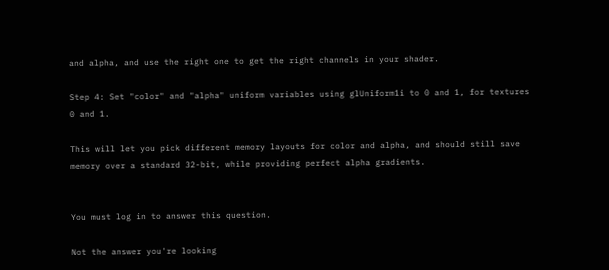and alpha, and use the right one to get the right channels in your shader.

Step 4: Set "color" and "alpha" uniform variables using glUniform1i to 0 and 1, for textures 0 and 1.

This will let you pick different memory layouts for color and alpha, and should still save memory over a standard 32-bit, while providing perfect alpha gradients.


You must log in to answer this question.

Not the answer you're looking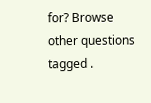for? Browse other questions tagged .